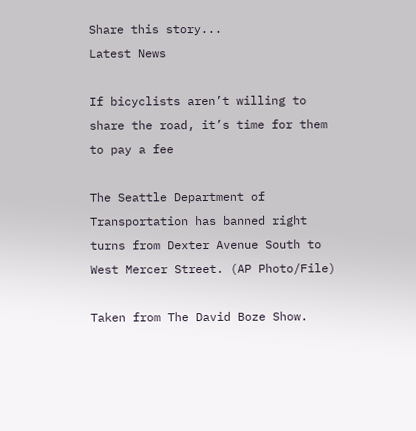Share this story...
Latest News

If bicyclists aren’t willing to share the road, it’s time for them to pay a fee

The Seattle Department of Transportation has banned right turns from Dexter Avenue South to West Mercer Street. (AP Photo/File)

Taken from The David Boze Show.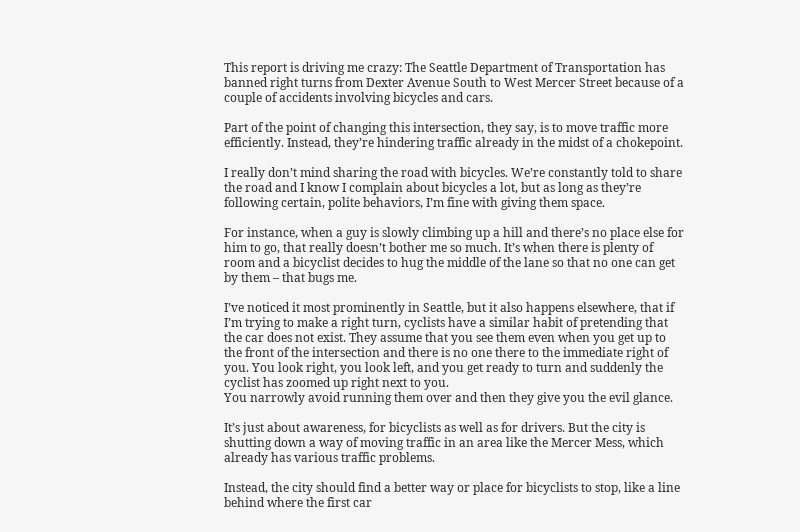This report is driving me crazy: The Seattle Department of Transportation has banned right turns from Dexter Avenue South to West Mercer Street because of a couple of accidents involving bicycles and cars.

Part of the point of changing this intersection, they say, is to move traffic more efficiently. Instead, they’re hindering traffic already in the midst of a chokepoint.

I really don’t mind sharing the road with bicycles. We’re constantly told to share the road and I know I complain about bicycles a lot, but as long as they’re following certain, polite behaviors, I’m fine with giving them space.

For instance, when a guy is slowly climbing up a hill and there’s no place else for him to go, that really doesn’t bother me so much. It’s when there is plenty of room and a bicyclist decides to hug the middle of the lane so that no one can get by them – that bugs me.

I’ve noticed it most prominently in Seattle, but it also happens elsewhere, that if I’m trying to make a right turn, cyclists have a similar habit of pretending that the car does not exist. They assume that you see them even when you get up to the front of the intersection and there is no one there to the immediate right of you. You look right, you look left, and you get ready to turn and suddenly the cyclist has zoomed up right next to you.
You narrowly avoid running them over and then they give you the evil glance.

It’s just about awareness, for bicyclists as well as for drivers. But the city is shutting down a way of moving traffic in an area like the Mercer Mess, which already has various traffic problems.

Instead, the city should find a better way or place for bicyclists to stop, like a line behind where the first car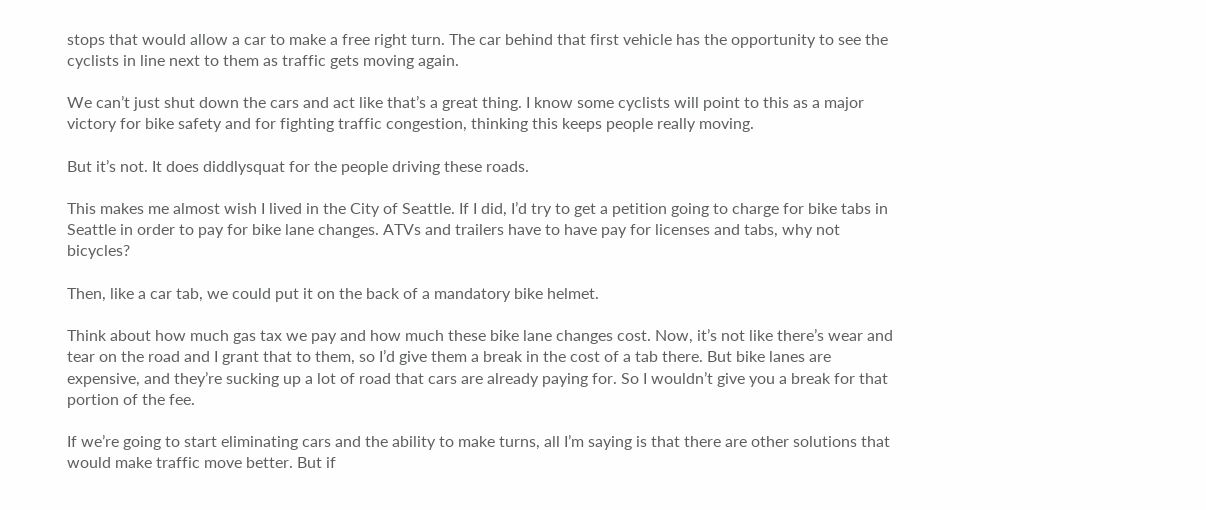stops that would allow a car to make a free right turn. The car behind that first vehicle has the opportunity to see the cyclists in line next to them as traffic gets moving again.

We can’t just shut down the cars and act like that’s a great thing. I know some cyclists will point to this as a major victory for bike safety and for fighting traffic congestion, thinking this keeps people really moving.

But it’s not. It does diddlysquat for the people driving these roads.

This makes me almost wish I lived in the City of Seattle. If I did, I’d try to get a petition going to charge for bike tabs in Seattle in order to pay for bike lane changes. ATVs and trailers have to have pay for licenses and tabs, why not bicycles?

Then, like a car tab, we could put it on the back of a mandatory bike helmet.

Think about how much gas tax we pay and how much these bike lane changes cost. Now, it’s not like there’s wear and tear on the road and I grant that to them, so I’d give them a break in the cost of a tab there. But bike lanes are expensive, and they’re sucking up a lot of road that cars are already paying for. So I wouldn’t give you a break for that portion of the fee.

If we’re going to start eliminating cars and the ability to make turns, all I’m saying is that there are other solutions that would make traffic move better. But if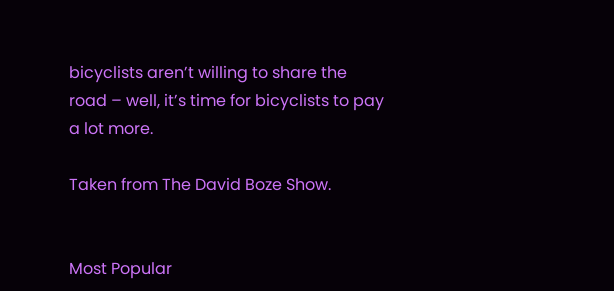bicyclists aren’t willing to share the road – well, it’s time for bicyclists to pay a lot more.

Taken from The David Boze Show.


Most Popular